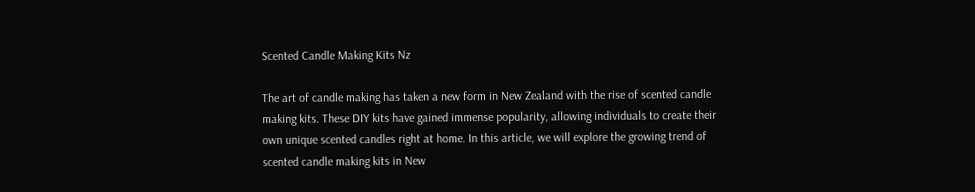Scented Candle Making Kits Nz

The art of candle making has taken a new form in New Zealand with the rise of scented candle making kits. These DIY kits have gained immense popularity, allowing individuals to create their own unique scented candles right at home. In this article, we will explore the growing trend of scented candle making kits in New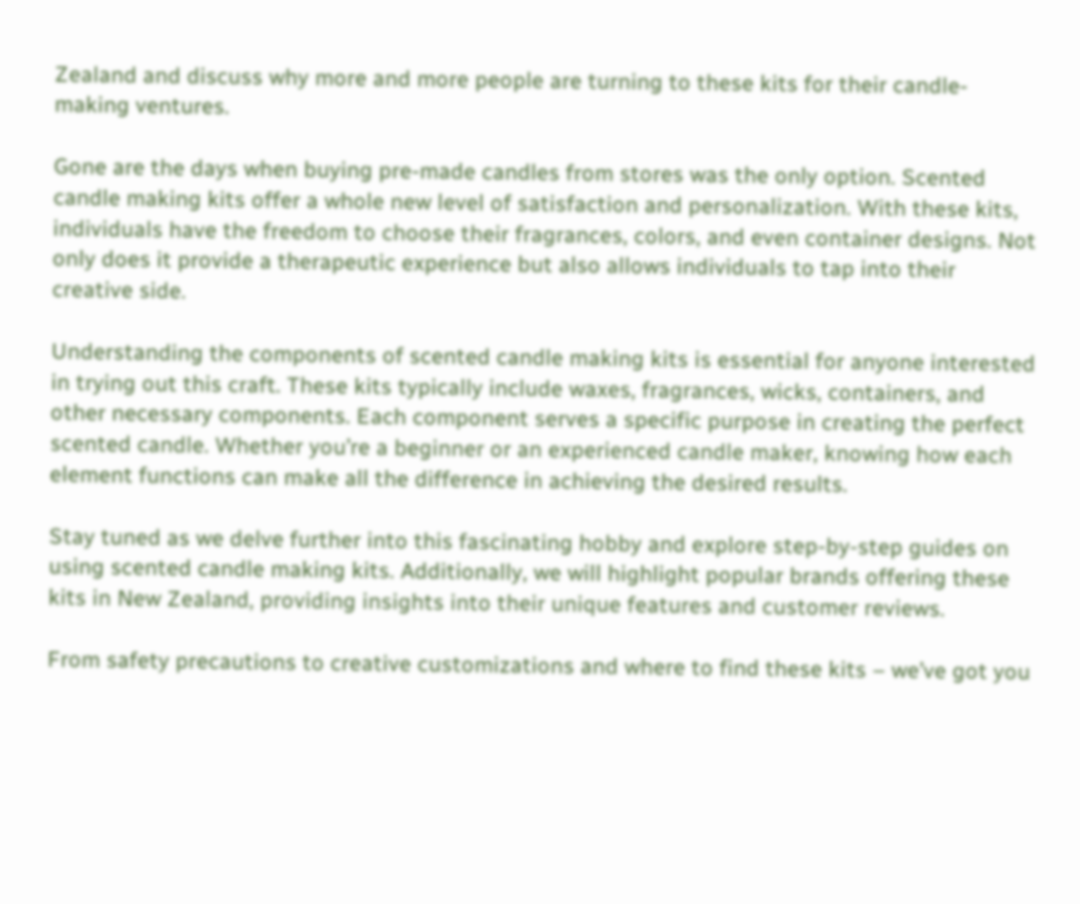Zealand and discuss why more and more people are turning to these kits for their candle-making ventures.

Gone are the days when buying pre-made candles from stores was the only option. Scented candle making kits offer a whole new level of satisfaction and personalization. With these kits, individuals have the freedom to choose their fragrances, colors, and even container designs. Not only does it provide a therapeutic experience but also allows individuals to tap into their creative side.

Understanding the components of scented candle making kits is essential for anyone interested in trying out this craft. These kits typically include waxes, fragrances, wicks, containers, and other necessary components. Each component serves a specific purpose in creating the perfect scented candle. Whether you’re a beginner or an experienced candle maker, knowing how each element functions can make all the difference in achieving the desired results.

Stay tuned as we delve further into this fascinating hobby and explore step-by-step guides on using scented candle making kits. Additionally, we will highlight popular brands offering these kits in New Zealand, providing insights into their unique features and customer reviews.

From safety precautions to creative customizations and where to find these kits – we’ve got you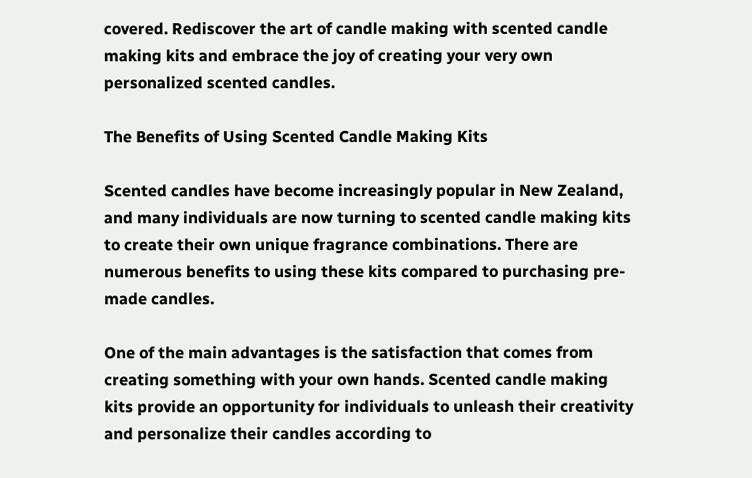covered. Rediscover the art of candle making with scented candle making kits and embrace the joy of creating your very own personalized scented candles.

The Benefits of Using Scented Candle Making Kits

Scented candles have become increasingly popular in New Zealand, and many individuals are now turning to scented candle making kits to create their own unique fragrance combinations. There are numerous benefits to using these kits compared to purchasing pre-made candles.

One of the main advantages is the satisfaction that comes from creating something with your own hands. Scented candle making kits provide an opportunity for individuals to unleash their creativity and personalize their candles according to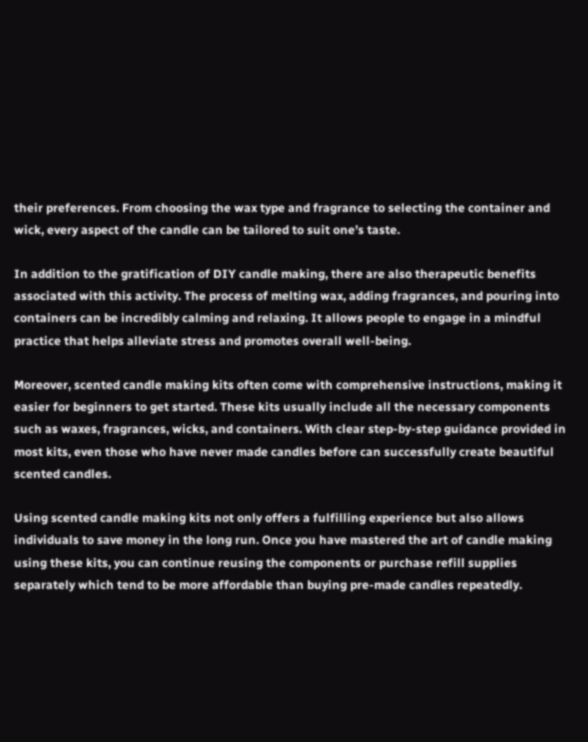their preferences. From choosing the wax type and fragrance to selecting the container and wick, every aspect of the candle can be tailored to suit one’s taste.

In addition to the gratification of DIY candle making, there are also therapeutic benefits associated with this activity. The process of melting wax, adding fragrances, and pouring into containers can be incredibly calming and relaxing. It allows people to engage in a mindful practice that helps alleviate stress and promotes overall well-being.

Moreover, scented candle making kits often come with comprehensive instructions, making it easier for beginners to get started. These kits usually include all the necessary components such as waxes, fragrances, wicks, and containers. With clear step-by-step guidance provided in most kits, even those who have never made candles before can successfully create beautiful scented candles.

Using scented candle making kits not only offers a fulfilling experience but also allows individuals to save money in the long run. Once you have mastered the art of candle making using these kits, you can continue reusing the components or purchase refill supplies separately which tend to be more affordable than buying pre-made candles repeatedly.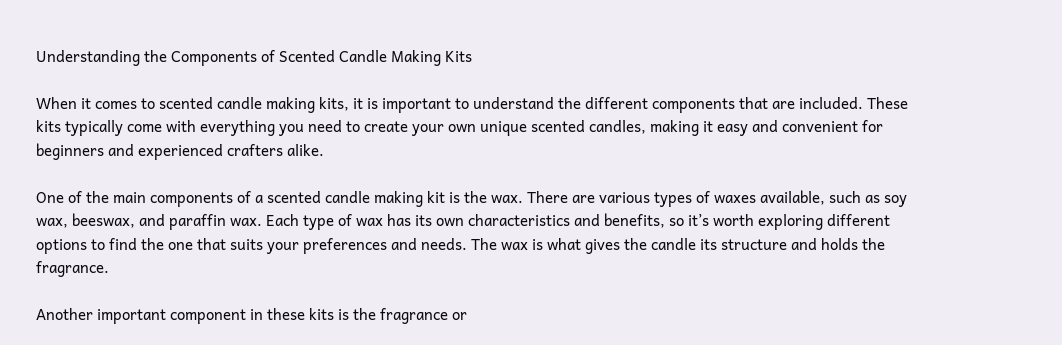Understanding the Components of Scented Candle Making Kits

When it comes to scented candle making kits, it is important to understand the different components that are included. These kits typically come with everything you need to create your own unique scented candles, making it easy and convenient for beginners and experienced crafters alike.

One of the main components of a scented candle making kit is the wax. There are various types of waxes available, such as soy wax, beeswax, and paraffin wax. Each type of wax has its own characteristics and benefits, so it’s worth exploring different options to find the one that suits your preferences and needs. The wax is what gives the candle its structure and holds the fragrance.

Another important component in these kits is the fragrance or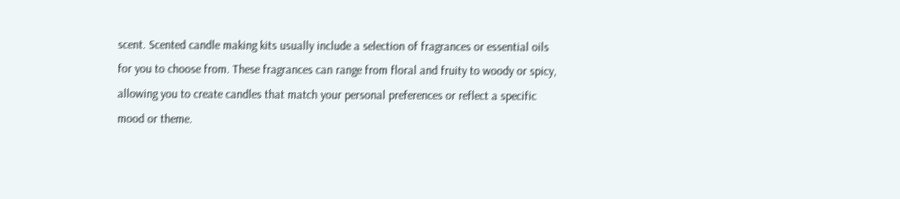scent. Scented candle making kits usually include a selection of fragrances or essential oils for you to choose from. These fragrances can range from floral and fruity to woody or spicy, allowing you to create candles that match your personal preferences or reflect a specific mood or theme.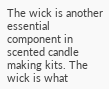The wick is another essential component in scented candle making kits. The wick is what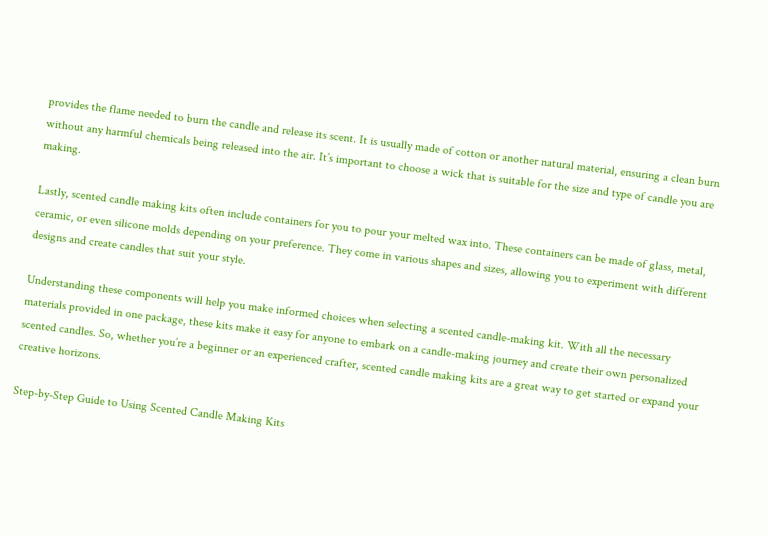provides the flame needed to burn the candle and release its scent. It is usually made of cotton or another natural material, ensuring a clean burn without any harmful chemicals being released into the air. It’s important to choose a wick that is suitable for the size and type of candle you are making.

Lastly, scented candle making kits often include containers for you to pour your melted wax into. These containers can be made of glass, metal, ceramic, or even silicone molds depending on your preference. They come in various shapes and sizes, allowing you to experiment with different designs and create candles that suit your style.

Understanding these components will help you make informed choices when selecting a scented candle-making kit. With all the necessary materials provided in one package, these kits make it easy for anyone to embark on a candle-making journey and create their own personalized scented candles. So, whether you’re a beginner or an experienced crafter, scented candle making kits are a great way to get started or expand your creative horizons.

Step-by-Step Guide to Using Scented Candle Making Kits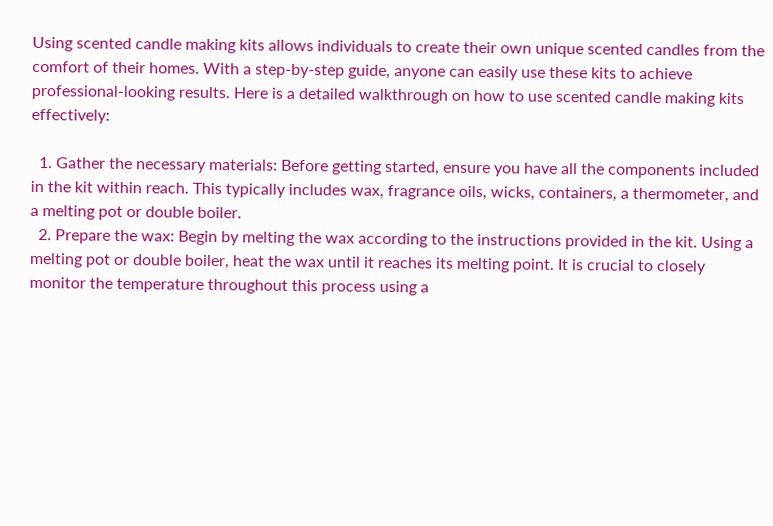Using scented candle making kits allows individuals to create their own unique scented candles from the comfort of their homes. With a step-by-step guide, anyone can easily use these kits to achieve professional-looking results. Here is a detailed walkthrough on how to use scented candle making kits effectively:

  1. Gather the necessary materials: Before getting started, ensure you have all the components included in the kit within reach. This typically includes wax, fragrance oils, wicks, containers, a thermometer, and a melting pot or double boiler.
  2. Prepare the wax: Begin by melting the wax according to the instructions provided in the kit. Using a melting pot or double boiler, heat the wax until it reaches its melting point. It is crucial to closely monitor the temperature throughout this process using a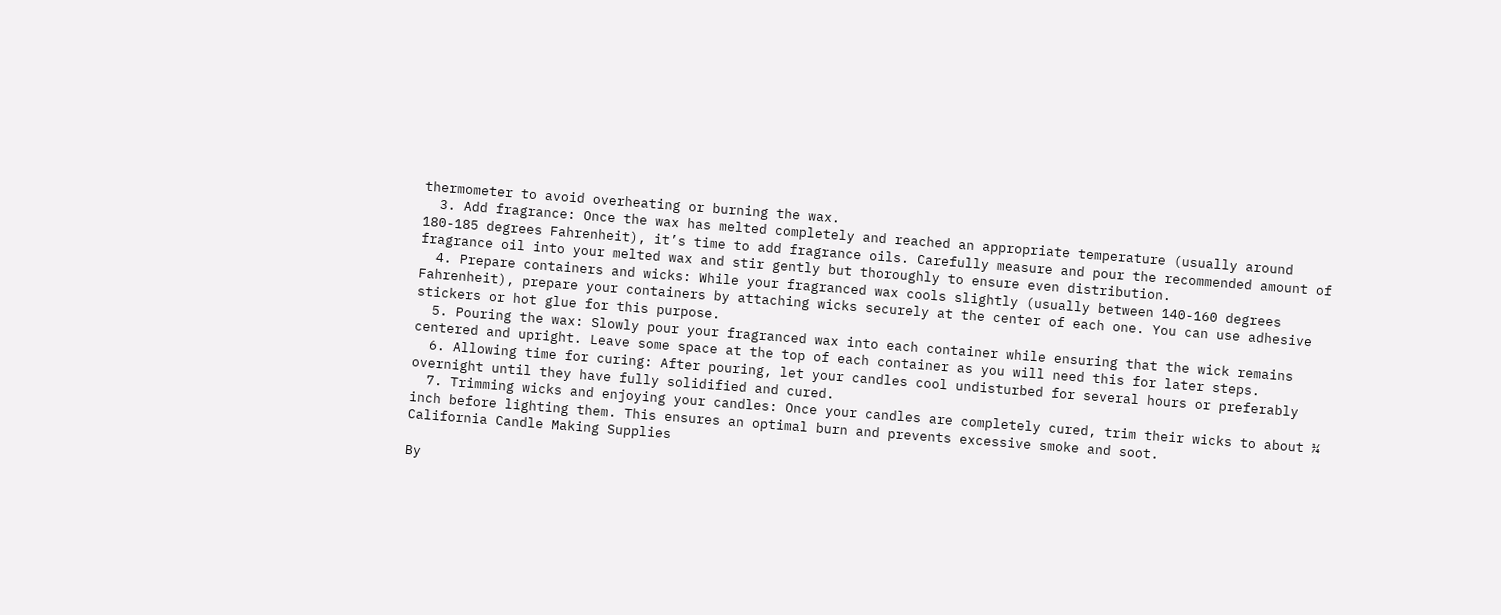thermometer to avoid overheating or burning the wax.
  3. Add fragrance: Once the wax has melted completely and reached an appropriate temperature (usually around 180-185 degrees Fahrenheit), it’s time to add fragrance oils. Carefully measure and pour the recommended amount of fragrance oil into your melted wax and stir gently but thoroughly to ensure even distribution.
  4. Prepare containers and wicks: While your fragranced wax cools slightly (usually between 140-160 degrees Fahrenheit), prepare your containers by attaching wicks securely at the center of each one. You can use adhesive stickers or hot glue for this purpose.
  5. Pouring the wax: Slowly pour your fragranced wax into each container while ensuring that the wick remains centered and upright. Leave some space at the top of each container as you will need this for later steps.
  6. Allowing time for curing: After pouring, let your candles cool undisturbed for several hours or preferably overnight until they have fully solidified and cured.
  7. Trimming wicks and enjoying your candles: Once your candles are completely cured, trim their wicks to about ¼ inch before lighting them. This ensures an optimal burn and prevents excessive smoke and soot.
California Candle Making Supplies

By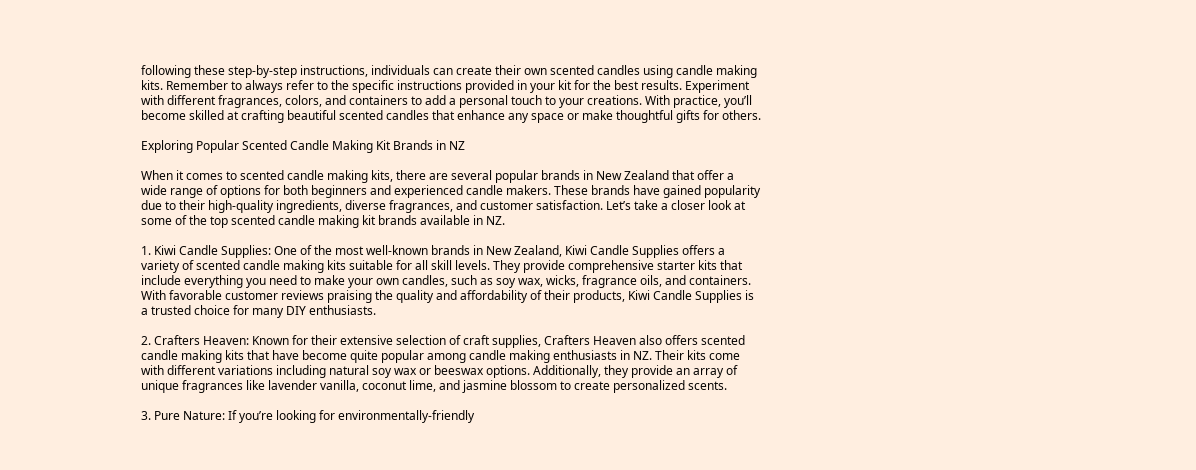following these step-by-step instructions, individuals can create their own scented candles using candle making kits. Remember to always refer to the specific instructions provided in your kit for the best results. Experiment with different fragrances, colors, and containers to add a personal touch to your creations. With practice, you’ll become skilled at crafting beautiful scented candles that enhance any space or make thoughtful gifts for others.

Exploring Popular Scented Candle Making Kit Brands in NZ

When it comes to scented candle making kits, there are several popular brands in New Zealand that offer a wide range of options for both beginners and experienced candle makers. These brands have gained popularity due to their high-quality ingredients, diverse fragrances, and customer satisfaction. Let’s take a closer look at some of the top scented candle making kit brands available in NZ.

1. Kiwi Candle Supplies: One of the most well-known brands in New Zealand, Kiwi Candle Supplies offers a variety of scented candle making kits suitable for all skill levels. They provide comprehensive starter kits that include everything you need to make your own candles, such as soy wax, wicks, fragrance oils, and containers. With favorable customer reviews praising the quality and affordability of their products, Kiwi Candle Supplies is a trusted choice for many DIY enthusiasts.

2. Crafters Heaven: Known for their extensive selection of craft supplies, Crafters Heaven also offers scented candle making kits that have become quite popular among candle making enthusiasts in NZ. Their kits come with different variations including natural soy wax or beeswax options. Additionally, they provide an array of unique fragrances like lavender vanilla, coconut lime, and jasmine blossom to create personalized scents.

3. Pure Nature: If you’re looking for environmentally-friendly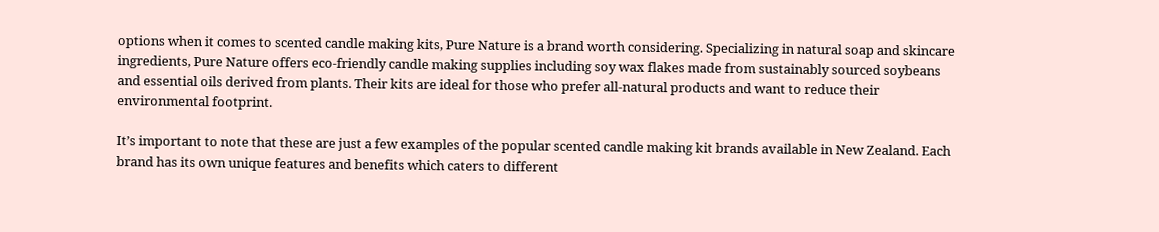options when it comes to scented candle making kits, Pure Nature is a brand worth considering. Specializing in natural soap and skincare ingredients, Pure Nature offers eco-friendly candle making supplies including soy wax flakes made from sustainably sourced soybeans and essential oils derived from plants. Their kits are ideal for those who prefer all-natural products and want to reduce their environmental footprint.

It’s important to note that these are just a few examples of the popular scented candle making kit brands available in New Zealand. Each brand has its own unique features and benefits which caters to different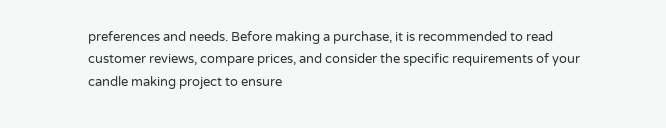preferences and needs. Before making a purchase, it is recommended to read customer reviews, compare prices, and consider the specific requirements of your candle making project to ensure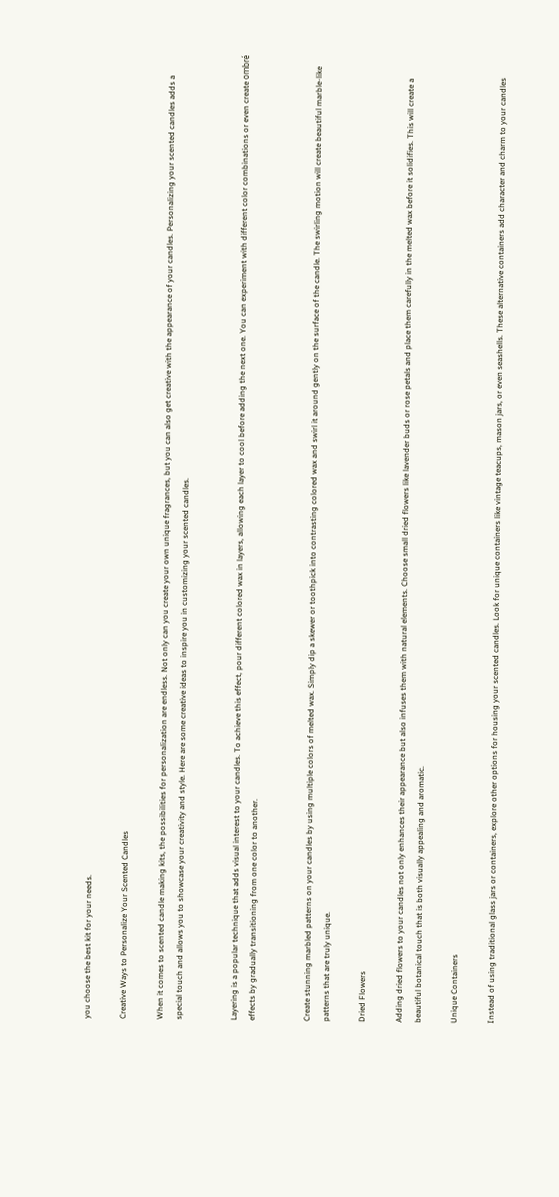you choose the best kit for your needs.

Creative Ways to Personalize Your Scented Candles

When it comes to scented candle making kits, the possibilities for personalization are endless. Not only can you create your own unique fragrances, but you can also get creative with the appearance of your candles. Personalizing your scented candles adds a special touch and allows you to showcase your creativity and style. Here are some creative ideas to inspire you in customizing your scented candles.


Layering is a popular technique that adds visual interest to your candles. To achieve this effect, pour different colored wax in layers, allowing each layer to cool before adding the next one. You can experiment with different color combinations or even create ombré effects by gradually transitioning from one color to another.


Create stunning marbled patterns on your candles by using multiple colors of melted wax. Simply dip a skewer or toothpick into contrasting colored wax and swirl it around gently on the surface of the candle. The swirling motion will create beautiful marble-like patterns that are truly unique.

Dried Flowers

Adding dried flowers to your candles not only enhances their appearance but also infuses them with natural elements. Choose small dried flowers like lavender buds or rose petals and place them carefully in the melted wax before it solidifies. This will create a beautiful botanical touch that is both visually appealing and aromatic.

Unique Containers

Instead of using traditional glass jars or containers, explore other options for housing your scented candles. Look for unique containers like vintage teacups, mason jars, or even seashells. These alternative containers add character and charm to your candles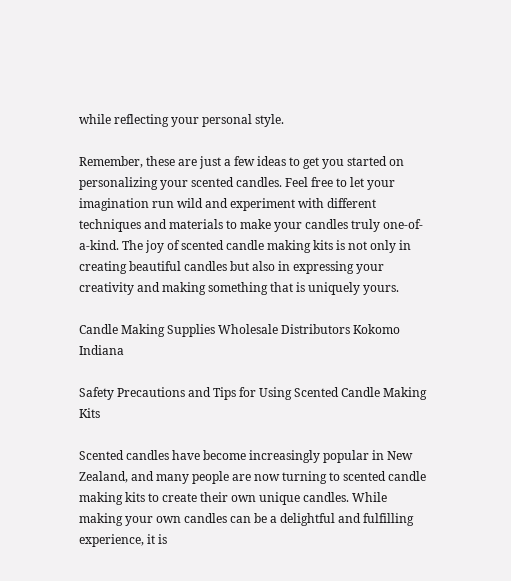while reflecting your personal style.

Remember, these are just a few ideas to get you started on personalizing your scented candles. Feel free to let your imagination run wild and experiment with different techniques and materials to make your candles truly one-of-a-kind. The joy of scented candle making kits is not only in creating beautiful candles but also in expressing your creativity and making something that is uniquely yours.

Candle Making Supplies Wholesale Distributors Kokomo Indiana

Safety Precautions and Tips for Using Scented Candle Making Kits

Scented candles have become increasingly popular in New Zealand, and many people are now turning to scented candle making kits to create their own unique candles. While making your own candles can be a delightful and fulfilling experience, it is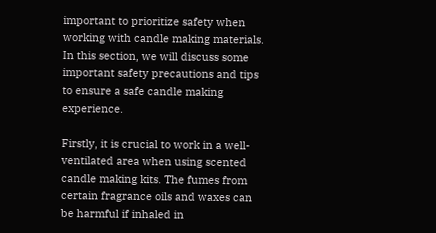important to prioritize safety when working with candle making materials. In this section, we will discuss some important safety precautions and tips to ensure a safe candle making experience.

Firstly, it is crucial to work in a well-ventilated area when using scented candle making kits. The fumes from certain fragrance oils and waxes can be harmful if inhaled in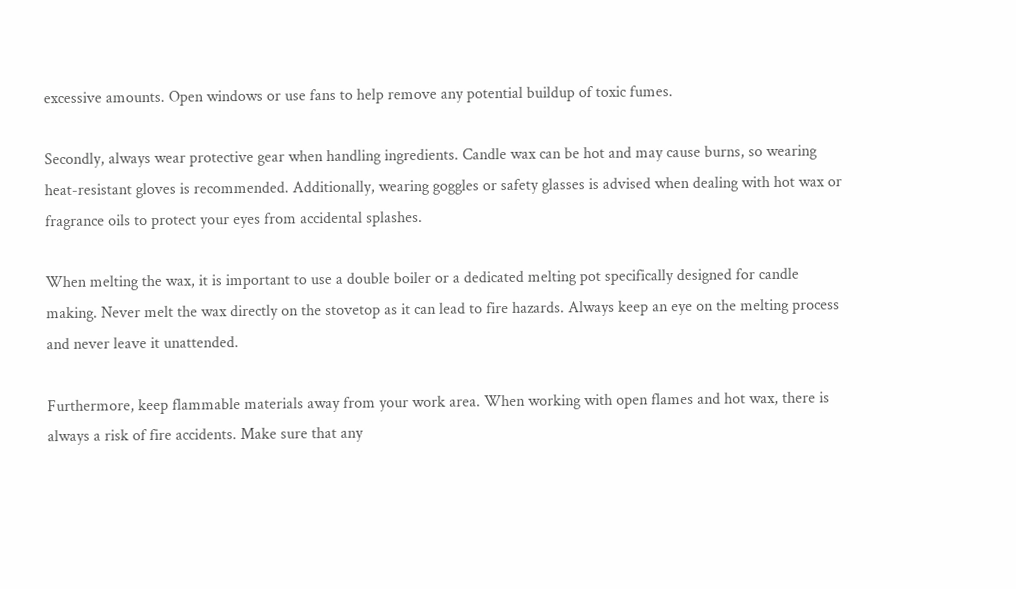excessive amounts. Open windows or use fans to help remove any potential buildup of toxic fumes.

Secondly, always wear protective gear when handling ingredients. Candle wax can be hot and may cause burns, so wearing heat-resistant gloves is recommended. Additionally, wearing goggles or safety glasses is advised when dealing with hot wax or fragrance oils to protect your eyes from accidental splashes.

When melting the wax, it is important to use a double boiler or a dedicated melting pot specifically designed for candle making. Never melt the wax directly on the stovetop as it can lead to fire hazards. Always keep an eye on the melting process and never leave it unattended.

Furthermore, keep flammable materials away from your work area. When working with open flames and hot wax, there is always a risk of fire accidents. Make sure that any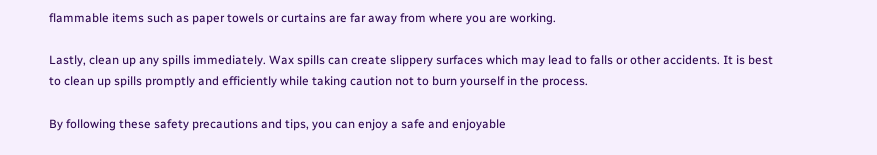flammable items such as paper towels or curtains are far away from where you are working.

Lastly, clean up any spills immediately. Wax spills can create slippery surfaces which may lead to falls or other accidents. It is best to clean up spills promptly and efficiently while taking caution not to burn yourself in the process.

By following these safety precautions and tips, you can enjoy a safe and enjoyable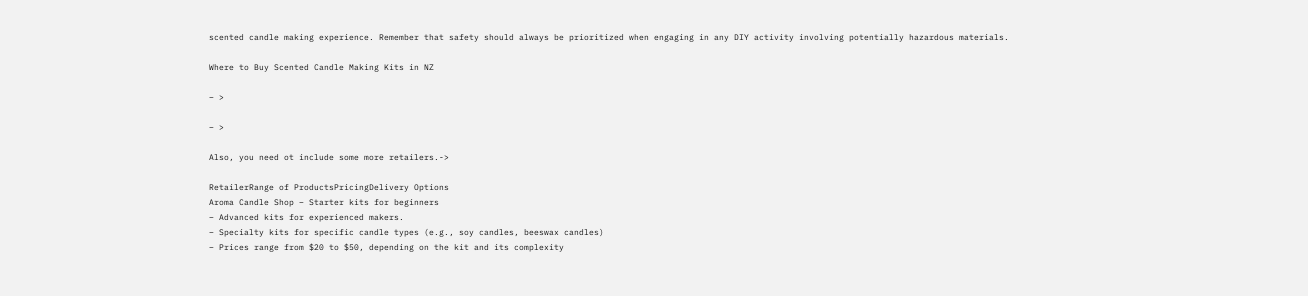scented candle making experience. Remember that safety should always be prioritized when engaging in any DIY activity involving potentially hazardous materials.

Where to Buy Scented Candle Making Kits in NZ

– >

– >

Also, you need ot include some more retailers.->

RetailerRange of ProductsPricingDelivery Options
Aroma Candle Shop – Starter kits for beginners
– Advanced kits for experienced makers.
– Specialty kits for specific candle types (e.g., soy candles, beeswax candles)
– Prices range from $20 to $50, depending on the kit and its complexity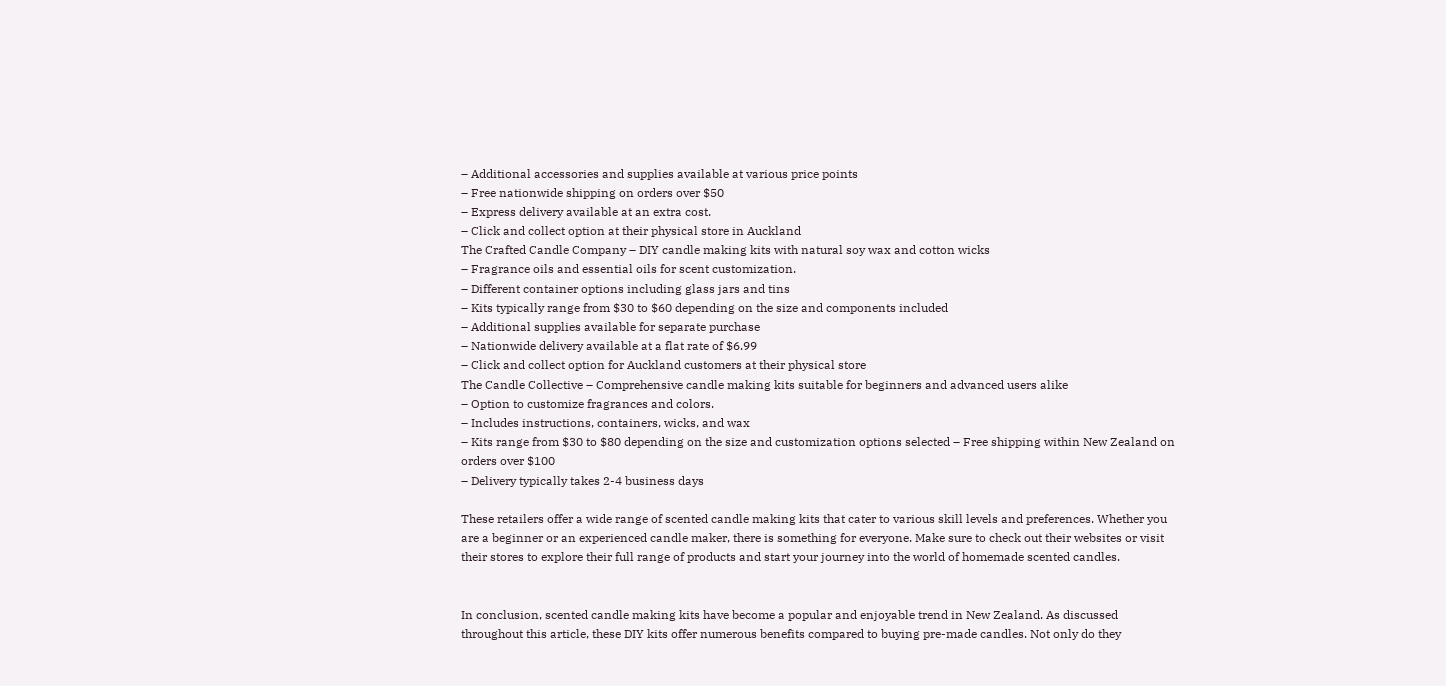– Additional accessories and supplies available at various price points
– Free nationwide shipping on orders over $50
– Express delivery available at an extra cost.
– Click and collect option at their physical store in Auckland
The Crafted Candle Company – DIY candle making kits with natural soy wax and cotton wicks
– Fragrance oils and essential oils for scent customization.
– Different container options including glass jars and tins
– Kits typically range from $30 to $60 depending on the size and components included
– Additional supplies available for separate purchase
– Nationwide delivery available at a flat rate of $6.99
– Click and collect option for Auckland customers at their physical store
The Candle Collective – Comprehensive candle making kits suitable for beginners and advanced users alike
– Option to customize fragrances and colors.
– Includes instructions, containers, wicks, and wax
– Kits range from $30 to $80 depending on the size and customization options selected – Free shipping within New Zealand on orders over $100
– Delivery typically takes 2-4 business days

These retailers offer a wide range of scented candle making kits that cater to various skill levels and preferences. Whether you are a beginner or an experienced candle maker, there is something for everyone. Make sure to check out their websites or visit their stores to explore their full range of products and start your journey into the world of homemade scented candles.


In conclusion, scented candle making kits have become a popular and enjoyable trend in New Zealand. As discussed throughout this article, these DIY kits offer numerous benefits compared to buying pre-made candles. Not only do they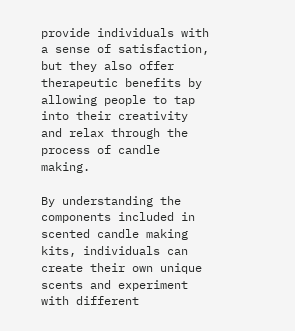provide individuals with a sense of satisfaction, but they also offer therapeutic benefits by allowing people to tap into their creativity and relax through the process of candle making.

By understanding the components included in scented candle making kits, individuals can create their own unique scents and experiment with different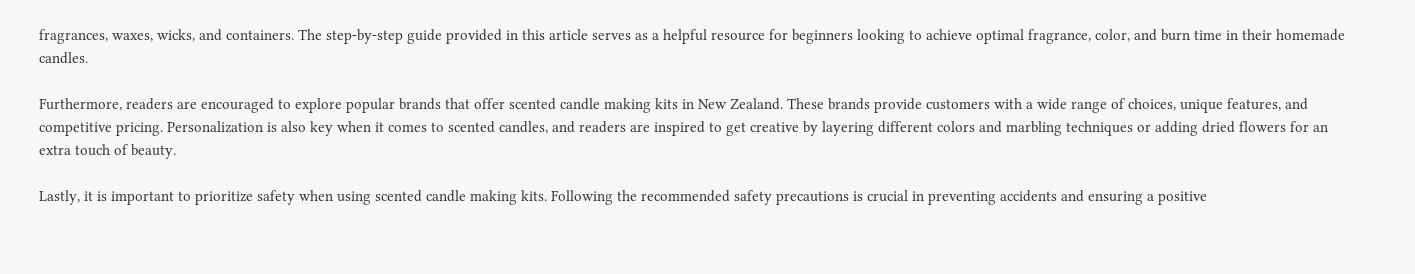fragrances, waxes, wicks, and containers. The step-by-step guide provided in this article serves as a helpful resource for beginners looking to achieve optimal fragrance, color, and burn time in their homemade candles.

Furthermore, readers are encouraged to explore popular brands that offer scented candle making kits in New Zealand. These brands provide customers with a wide range of choices, unique features, and competitive pricing. Personalization is also key when it comes to scented candles, and readers are inspired to get creative by layering different colors and marbling techniques or adding dried flowers for an extra touch of beauty.

Lastly, it is important to prioritize safety when using scented candle making kits. Following the recommended safety precautions is crucial in preventing accidents and ensuring a positive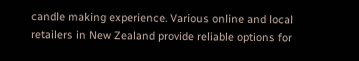candle making experience. Various online and local retailers in New Zealand provide reliable options for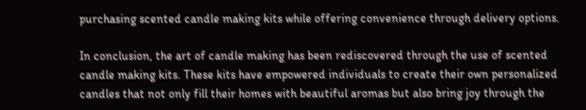purchasing scented candle making kits while offering convenience through delivery options.

In conclusion, the art of candle making has been rediscovered through the use of scented candle making kits. These kits have empowered individuals to create their own personalized candles that not only fill their homes with beautiful aromas but also bring joy through the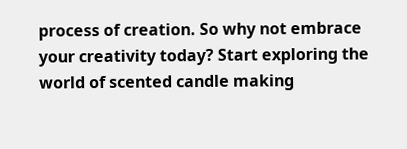process of creation. So why not embrace your creativity today? Start exploring the world of scented candle making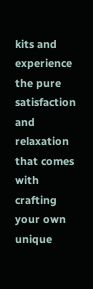kits and experience the pure satisfaction and relaxation that comes with crafting your own unique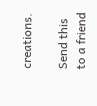creations.

Send this to a friend